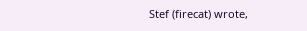Stef (firecat) wrote,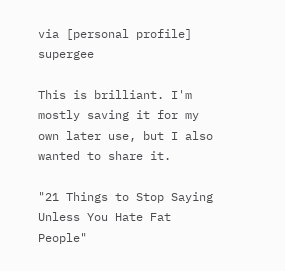via [personal profile] supergee

This is brilliant. I'm mostly saving it for my own later use, but I also wanted to share it.

"21 Things to Stop Saying Unless You Hate Fat People"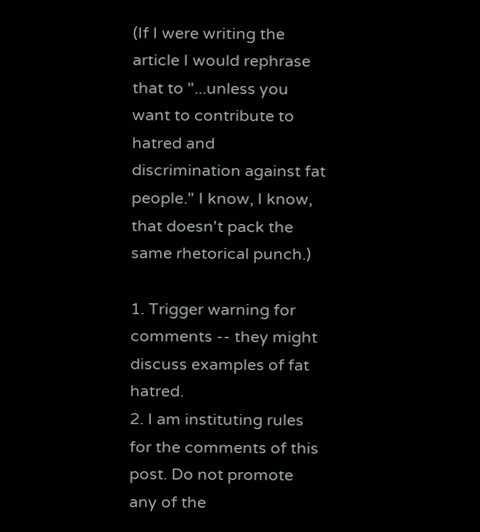(If I were writing the article I would rephrase that to "...unless you want to contribute to hatred and discrimination against fat people." I know, I know, that doesn't pack the same rhetorical punch.)

1. Trigger warning for comments -- they might discuss examples of fat hatred.
2. I am instituting rules for the comments of this post. Do not promote any of the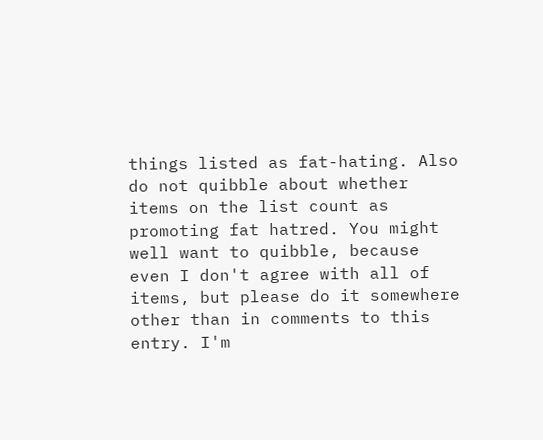things listed as fat-hating. Also do not quibble about whether items on the list count as promoting fat hatred. You might well want to quibble, because even I don't agree with all of items, but please do it somewhere other than in comments to this entry. I'm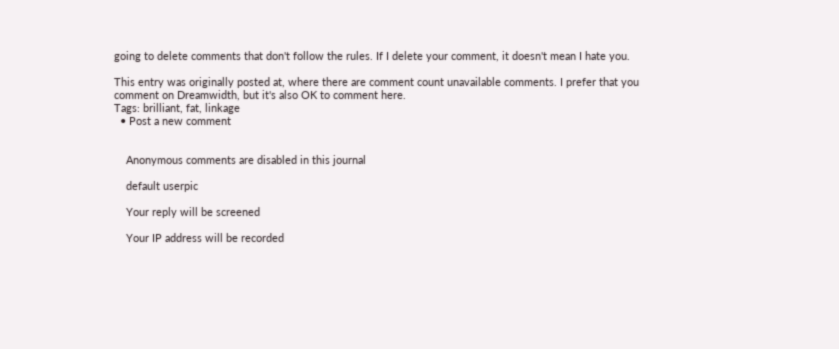going to delete comments that don't follow the rules. If I delete your comment, it doesn't mean I hate you.

This entry was originally posted at, where there are comment count unavailable comments. I prefer that you comment on Dreamwidth, but it's also OK to comment here.
Tags: brilliant, fat, linkage
  • Post a new comment


    Anonymous comments are disabled in this journal

    default userpic

    Your reply will be screened

    Your IP address will be recorded